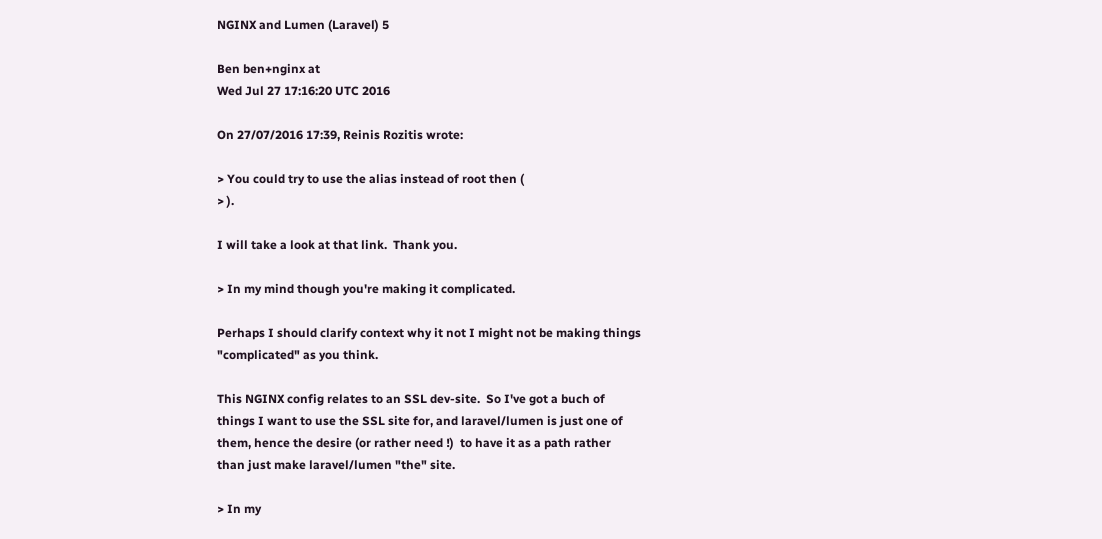NGINX and Lumen (Laravel) 5

Ben ben+nginx at
Wed Jul 27 17:16:20 UTC 2016

On 27/07/2016 17:39, Reinis Rozitis wrote:

> You could try to use the alias instead of root then (
> ).

I will take a look at that link.  Thank you.

> In my mind though you're making it complicated.

Perhaps I should clarify context why it not I might not be making things
"complicated" as you think.

This NGINX config relates to an SSL dev-site.  So I've got a buch of
things I want to use the SSL site for, and laravel/lumen is just one of
them, hence the desire (or rather need !)  to have it as a path rather
than just make laravel/lumen "the" site.

> In my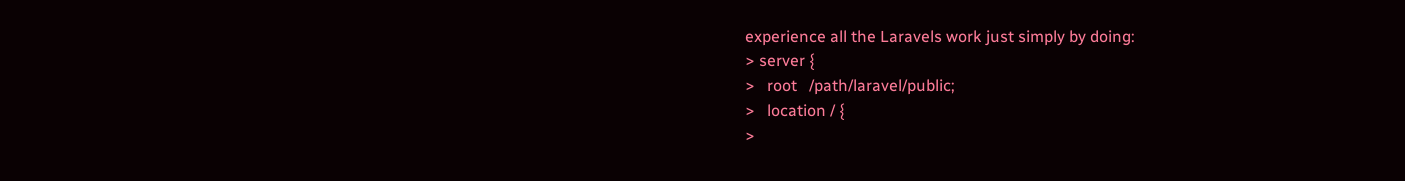experience all the Laravels work just simply by doing:
> server {
>   root   /path/laravel/public;
>   location / {
>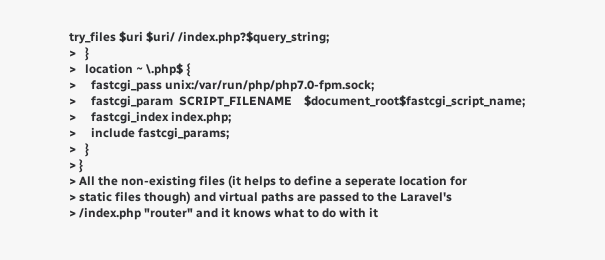try_files $uri $uri/ /index.php?$query_string;
>   }
>   location ~ \.php$ {
>     fastcgi_pass unix:/var/run/php/php7.0-fpm.sock;
>     fastcgi_param  SCRIPT_FILENAME    $document_root$fastcgi_script_name;
>     fastcgi_index index.php;
>     include fastcgi_params;
>   }
> }
> All the non-existing files (it helps to define a seperate location for
> static files though) and virtual paths are passed to the Laravel's
> /index.php "router" and it knows what to do with it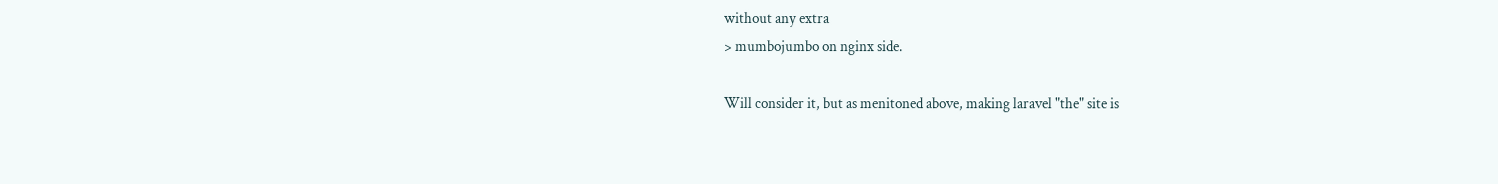without any extra
> mumbojumbo on nginx side.

Will consider it, but as menitoned above, making laravel "the" site is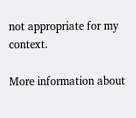not appropriate for my context.

More information about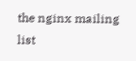the nginx mailing list